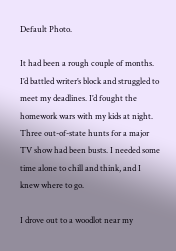Default Photo.

It had been a rough couple of months. I’d battled writer’s block and struggled to meet my deadlines. I’d fought the homework wars with my kids at night. Three out-of-state hunts for a major TV show had been busts. I needed some time alone to chill and think, and I knew where to go.

I drove out to a woodlot near my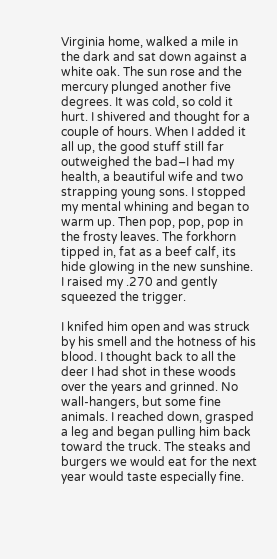Virginia home, walked a mile in the dark and sat down against a white oak. The sun rose and the mercury plunged another five degrees. It was cold, so cold it hurt. I shivered and thought for a couple of hours. When I added it all up, the good stuff still far outweighed the bad–I had my health, a beautiful wife and two strapping young sons. I stopped my mental whining and began to warm up. Then pop, pop, pop in the frosty leaves. The forkhorn tipped in, fat as a beef calf, its hide glowing in the new sunshine. I raised my .270 and gently squeezed the trigger.

I knifed him open and was struck by his smell and the hotness of his blood. I thought back to all the deer I had shot in these woods over the years and grinned. No wall-hangers, but some fine animals. I reached down, grasped a leg and began pulling him back toward the truck. The steaks and burgers we would eat for the next year would taste especially fine.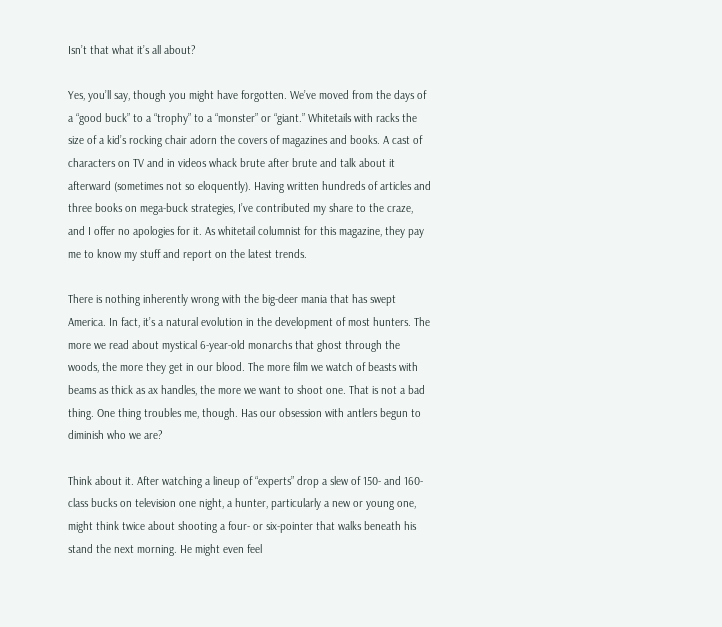Isn’t that what it’s all about?

Yes, you’ll say, though you might have forgotten. We’ve moved from the days of a “good buck” to a “trophy” to a “monster” or “giant.” Whitetails with racks the size of a kid’s rocking chair adorn the covers of magazines and books. A cast of characters on TV and in videos whack brute after brute and talk about it afterward (sometimes not so eloquently). Having written hundreds of articles and three books on mega-buck strategies, I’ve contributed my share to the craze, and I offer no apologies for it. As whitetail columnist for this magazine, they pay me to know my stuff and report on the latest trends.

There is nothing inherently wrong with the big-deer mania that has swept America. In fact, it’s a natural evolution in the development of most hunters. The more we read about mystical 6-year-old monarchs that ghost through the woods, the more they get in our blood. The more film we watch of beasts with beams as thick as ax handles, the more we want to shoot one. That is not a bad thing. One thing troubles me, though. Has our obsession with antlers begun to diminish who we are?

Think about it. After watching a lineup of “experts” drop a slew of 150- and 160-class bucks on television one night, a hunter, particularly a new or young one, might think twice about shooting a four- or six-pointer that walks beneath his stand the next morning. He might even feel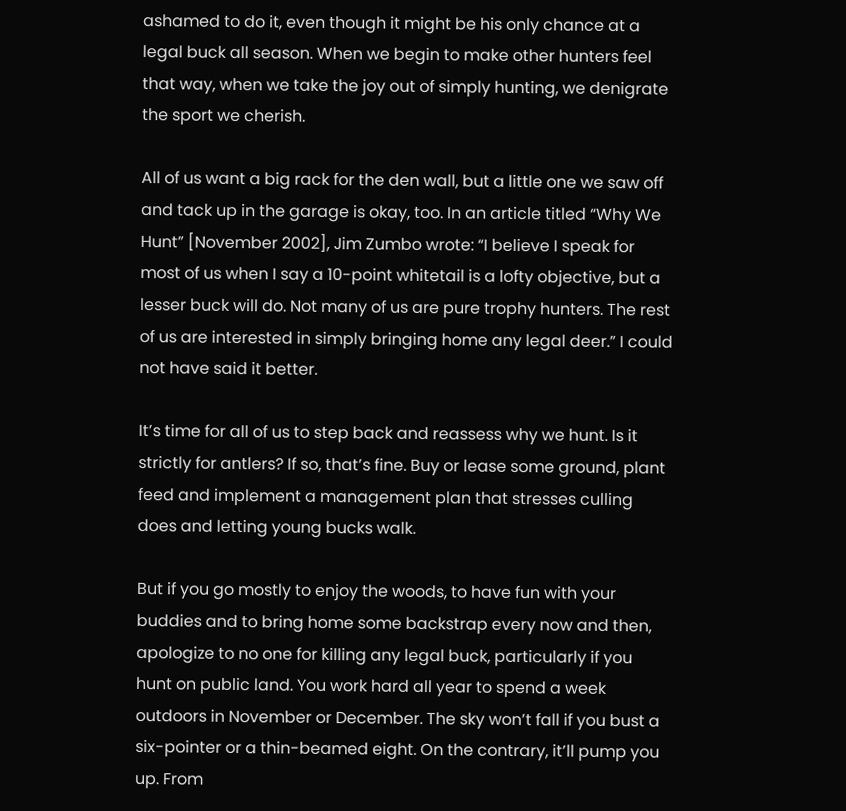ashamed to do it, even though it might be his only chance at a legal buck all season. When we begin to make other hunters feel that way, when we take the joy out of simply hunting, we denigrate the sport we cherish.

All of us want a big rack for the den wall, but a little one we saw off and tack up in the garage is okay, too. In an article titled “Why We Hunt” [November 2002], Jim Zumbo wrote: “I believe I speak for most of us when I say a 10-point whitetail is a lofty objective, but a lesser buck will do. Not many of us are pure trophy hunters. The rest of us are interested in simply bringing home any legal deer.” I could not have said it better.

It’s time for all of us to step back and reassess why we hunt. Is it strictly for antlers? If so, that’s fine. Buy or lease some ground, plant feed and implement a management plan that stresses culling does and letting young bucks walk.

But if you go mostly to enjoy the woods, to have fun with your buddies and to bring home some backstrap every now and then, apologize to no one for killing any legal buck, particularly if you hunt on public land. You work hard all year to spend a week outdoors in November or December. The sky won’t fall if you bust a six-pointer or a thin-beamed eight. On the contrary, it’ll pump you up. From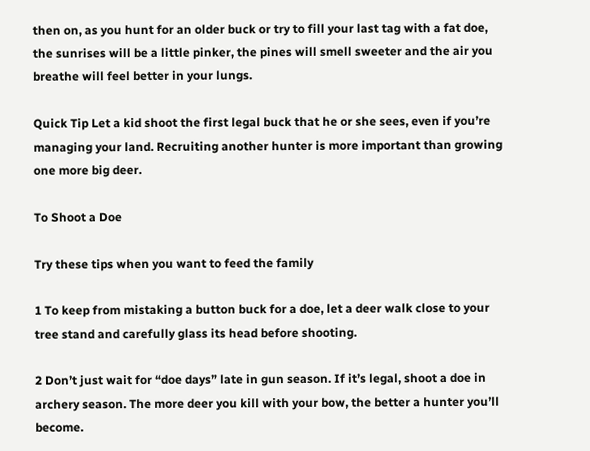then on, as you hunt for an older buck or try to fill your last tag with a fat doe, the sunrises will be a little pinker, the pines will smell sweeter and the air you breathe will feel better in your lungs.

Quick Tip Let a kid shoot the first legal buck that he or she sees, even if you’re managing your land. Recruiting another hunter is more important than growing one more big deer.

To Shoot a Doe

Try these tips when you want to feed the family

1 To keep from mistaking a button buck for a doe, let a deer walk close to your tree stand and carefully glass its head before shooting.

2 Don’t just wait for “doe days” late in gun season. If it’s legal, shoot a doe in archery season. The more deer you kill with your bow, the better a hunter you’ll become.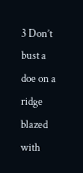3 Don’t bust a doe on a ridge blazed with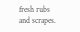fresh rubs and scrapes.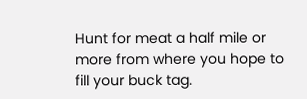Hunt for meat a half mile or more from where you hope to fill your buck tag.